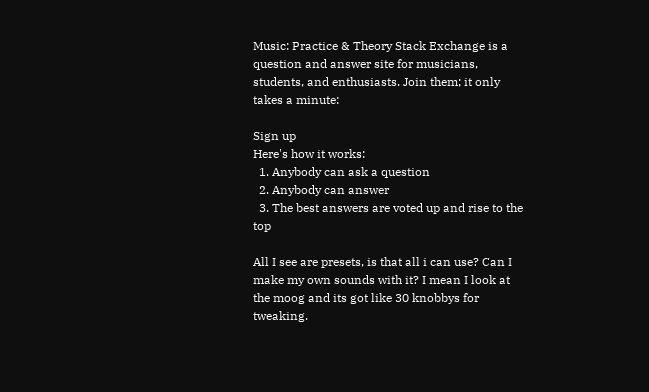Music: Practice & Theory Stack Exchange is a question and answer site for musicians, students, and enthusiasts. Join them; it only takes a minute:

Sign up
Here's how it works:
  1. Anybody can ask a question
  2. Anybody can answer
  3. The best answers are voted up and rise to the top

All I see are presets, is that all i can use? Can I make my own sounds with it? I mean I look at the moog and its got like 30 knobbys for tweaking.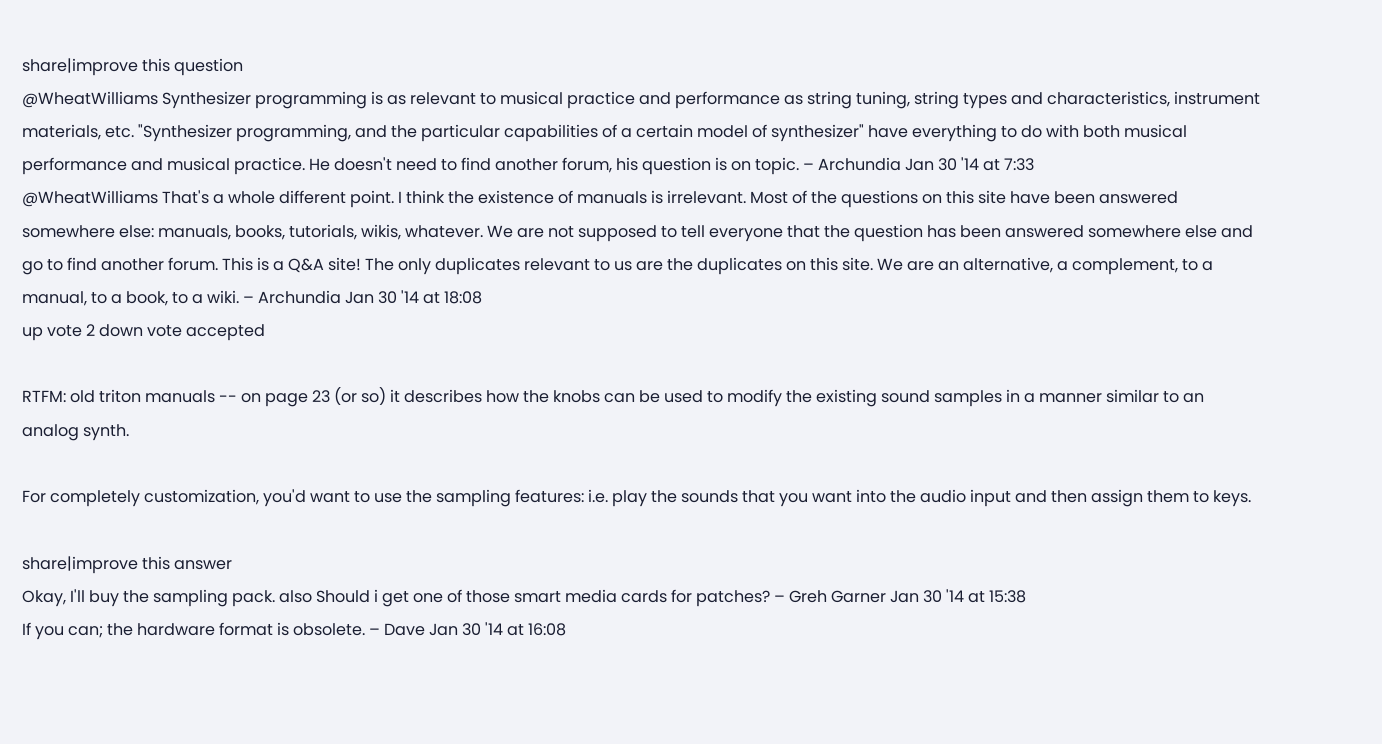share|improve this question
@WheatWilliams Synthesizer programming is as relevant to musical practice and performance as string tuning, string types and characteristics, instrument materials, etc. "Synthesizer programming, and the particular capabilities of a certain model of synthesizer" have everything to do with both musical performance and musical practice. He doesn't need to find another forum, his question is on topic. – Archundia Jan 30 '14 at 7:33
@WheatWilliams That's a whole different point. I think the existence of manuals is irrelevant. Most of the questions on this site have been answered somewhere else: manuals, books, tutorials, wikis, whatever. We are not supposed to tell everyone that the question has been answered somewhere else and go to find another forum. This is a Q&A site! The only duplicates relevant to us are the duplicates on this site. We are an alternative, a complement, to a manual, to a book, to a wiki. – Archundia Jan 30 '14 at 18:08
up vote 2 down vote accepted

RTFM: old triton manuals -- on page 23 (or so) it describes how the knobs can be used to modify the existing sound samples in a manner similar to an analog synth.

For completely customization, you'd want to use the sampling features: i.e. play the sounds that you want into the audio input and then assign them to keys.

share|improve this answer
Okay, I'll buy the sampling pack. also Should i get one of those smart media cards for patches? – Greh Garner Jan 30 '14 at 15:38
If you can; the hardware format is obsolete. – Dave Jan 30 '14 at 16:08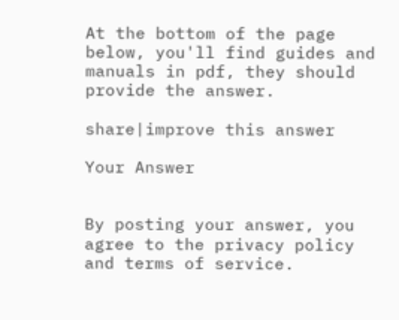At the bottom of the page below, you'll find guides and manuals in pdf, they should provide the answer.

share|improve this answer

Your Answer


By posting your answer, you agree to the privacy policy and terms of service.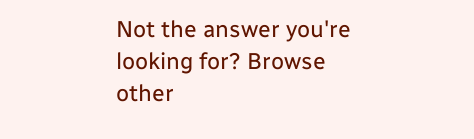Not the answer you're looking for? Browse other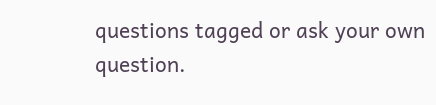questions tagged or ask your own question.